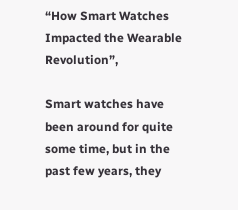“How Smart Watches Impacted the Wearable Revolution”,

Smart watches have been around for quite some time, but in the past few years, they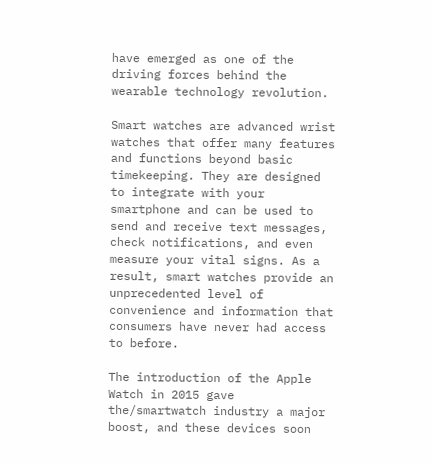have emerged as one of the driving forces behind the wearable technology revolution.

Smart watches are advanced wrist watches that offer many features and functions beyond basic timekeeping. They are designed to integrate with your smartphone and can be used to send and receive text messages, check notifications, and even measure your vital signs. As a result, smart watches provide an unprecedented level of convenience and information that consumers have never had access to before.

The introduction of the Apple Watch in 2015 gave the/smartwatch industry a major boost, and these devices soon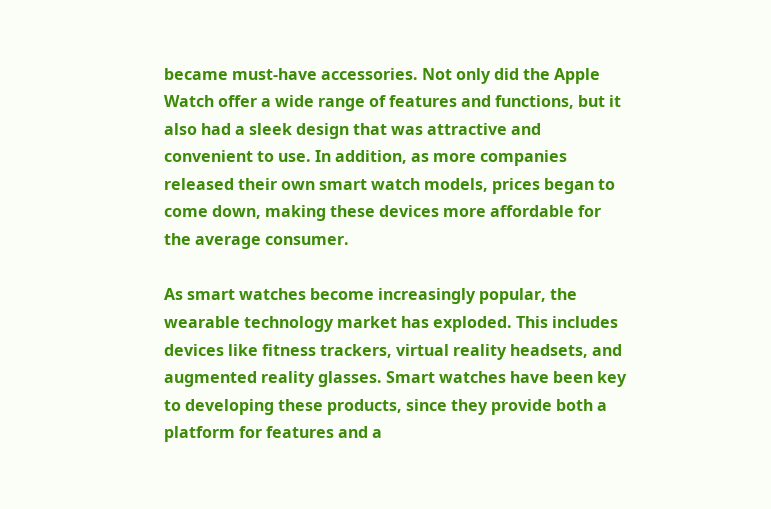became must-have accessories. Not only did the Apple Watch offer a wide range of features and functions, but it also had a sleek design that was attractive and convenient to use. In addition, as more companies released their own smart watch models, prices began to come down, making these devices more affordable for the average consumer.

As smart watches become increasingly popular, the wearable technology market has exploded. This includes devices like fitness trackers, virtual reality headsets, and augmented reality glasses. Smart watches have been key to developing these products, since they provide both a platform for features and a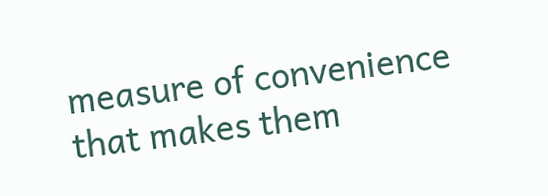measure of convenience that makes them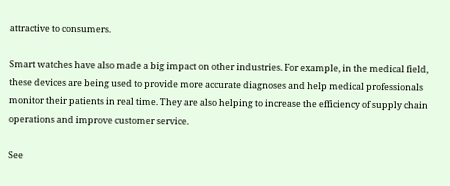attractive to consumers.

Smart watches have also made a big impact on other industries. For example, in the medical field, these devices are being used to provide more accurate diagnoses and help medical professionals monitor their patients in real time. They are also helping to increase the efficiency of supply chain operations and improve customer service.

See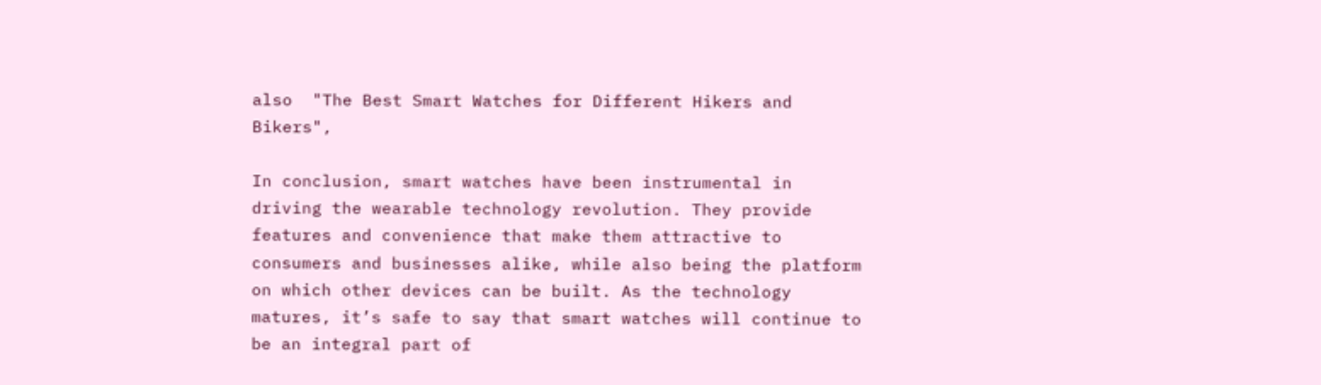also  "The Best Smart Watches for Different Hikers and Bikers",

In conclusion, smart watches have been instrumental in driving the wearable technology revolution. They provide features and convenience that make them attractive to consumers and businesses alike, while also being the platform on which other devices can be built. As the technology matures, it’s safe to say that smart watches will continue to be an integral part of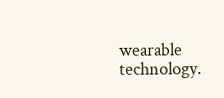wearable technology.